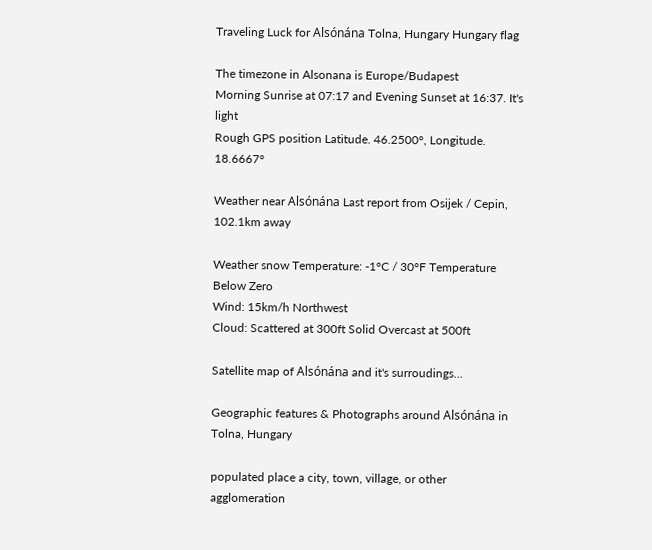Traveling Luck for Alsónána Tolna, Hungary Hungary flag

The timezone in Alsonana is Europe/Budapest
Morning Sunrise at 07:17 and Evening Sunset at 16:37. It's light
Rough GPS position Latitude. 46.2500°, Longitude. 18.6667°

Weather near Alsónána Last report from Osijek / Cepin, 102.1km away

Weather snow Temperature: -1°C / 30°F Temperature Below Zero
Wind: 15km/h Northwest
Cloud: Scattered at 300ft Solid Overcast at 500ft

Satellite map of Alsónána and it's surroudings...

Geographic features & Photographs around Alsónána in Tolna, Hungary

populated place a city, town, village, or other agglomeration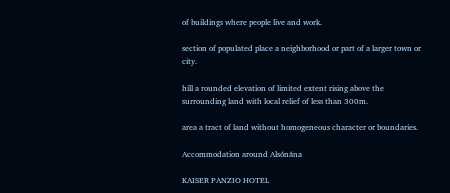of buildings where people live and work.

section of populated place a neighborhood or part of a larger town or city.

hill a rounded elevation of limited extent rising above the surrounding land with local relief of less than 300m.

area a tract of land without homogeneous character or boundaries.

Accommodation around Alsónána

KAISER PANZIO HOTEL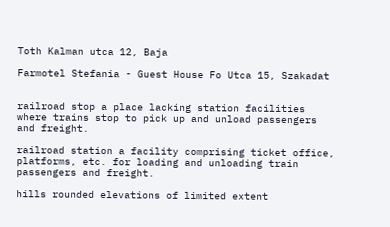Toth Kalman utca 12, Baja

Farmotel Stefania - Guest House Fo Utca 15, Szakadat


railroad stop a place lacking station facilities where trains stop to pick up and unload passengers and freight.

railroad station a facility comprising ticket office, platforms, etc. for loading and unloading train passengers and freight.

hills rounded elevations of limited extent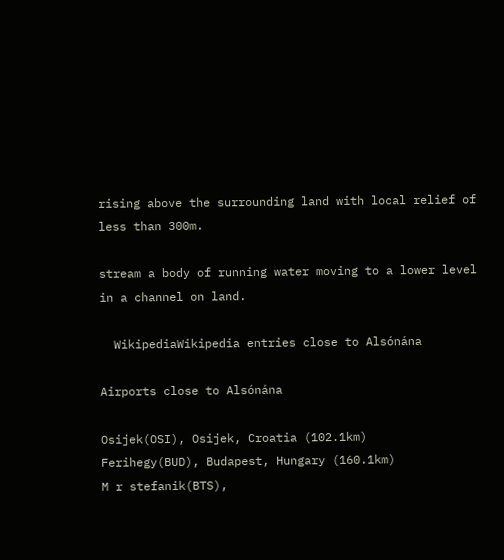rising above the surrounding land with local relief of less than 300m.

stream a body of running water moving to a lower level in a channel on land.

  WikipediaWikipedia entries close to Alsónána

Airports close to Alsónána

Osijek(OSI), Osijek, Croatia (102.1km)
Ferihegy(BUD), Budapest, Hungary (160.1km)
M r stefanik(BTS),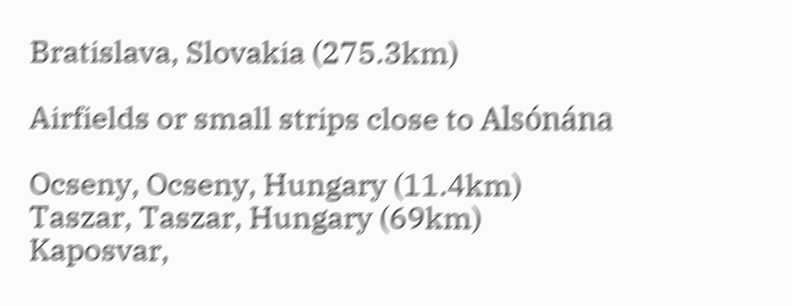Bratislava, Slovakia (275.3km)

Airfields or small strips close to Alsónána

Ocseny, Ocseny, Hungary (11.4km)
Taszar, Taszar, Hungary (69km)
Kaposvar,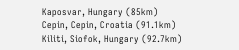Kaposvar, Hungary (85km)
Cepin, Cepin, Croatia (91.1km)
Kiliti, Siofok, Hungary (92.7km)